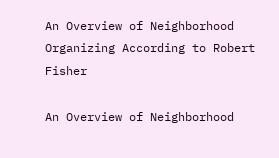An Overview of Neighborhood Organizing According to Robert Fisher

An Overview of Neighborhood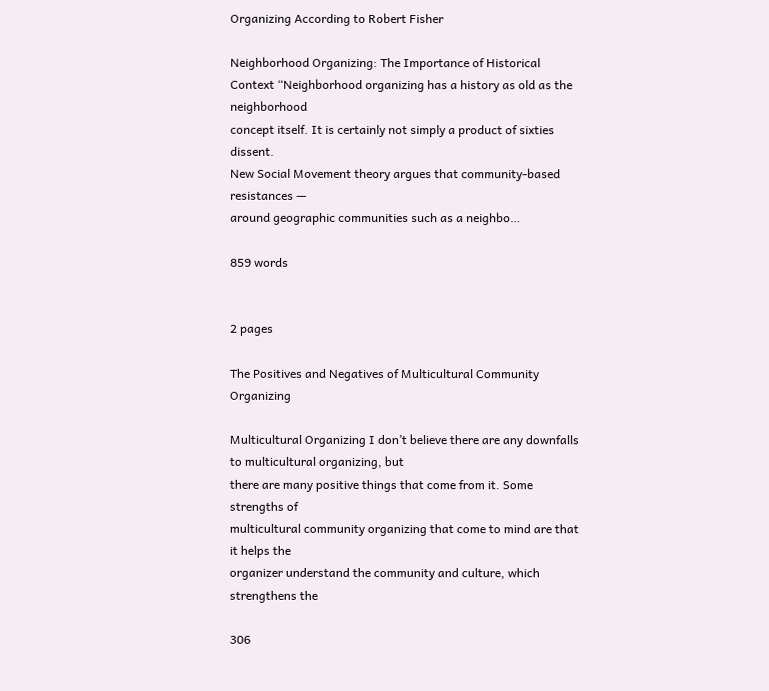Organizing According to Robert Fisher

Neighborhood Organizing: The Importance of Historical Context “Neighborhood organizing has a history as old as the neighborhood
concept itself. It is certainly not simply a product of sixties dissent.
New Social Movement theory argues that community-based resistances —
around geographic communities such as a neighbo…

859 words


2 pages

The Positives and Negatives of Multicultural Community Organizing

Multicultural Organizing I don’t believe there are any downfalls to multicultural organizing, but
there are many positive things that come from it. Some strengths of
multicultural community organizing that come to mind are that it helps the
organizer understand the community and culture, which strengthens the

306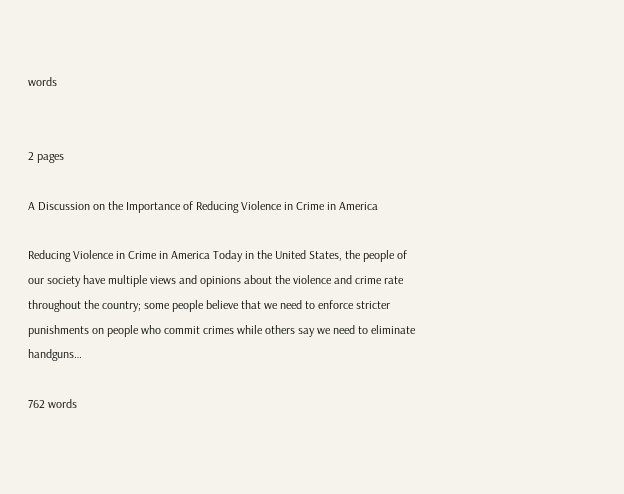words


2 pages

A Discussion on the Importance of Reducing Violence in Crime in America

Reducing Violence in Crime in America Today in the United States, the people of our society have multiple views and opinions about the violence and crime rate throughout the country; some people believe that we need to enforce stricter punishments on people who commit crimes while others say we need to eliminate handguns…

762 words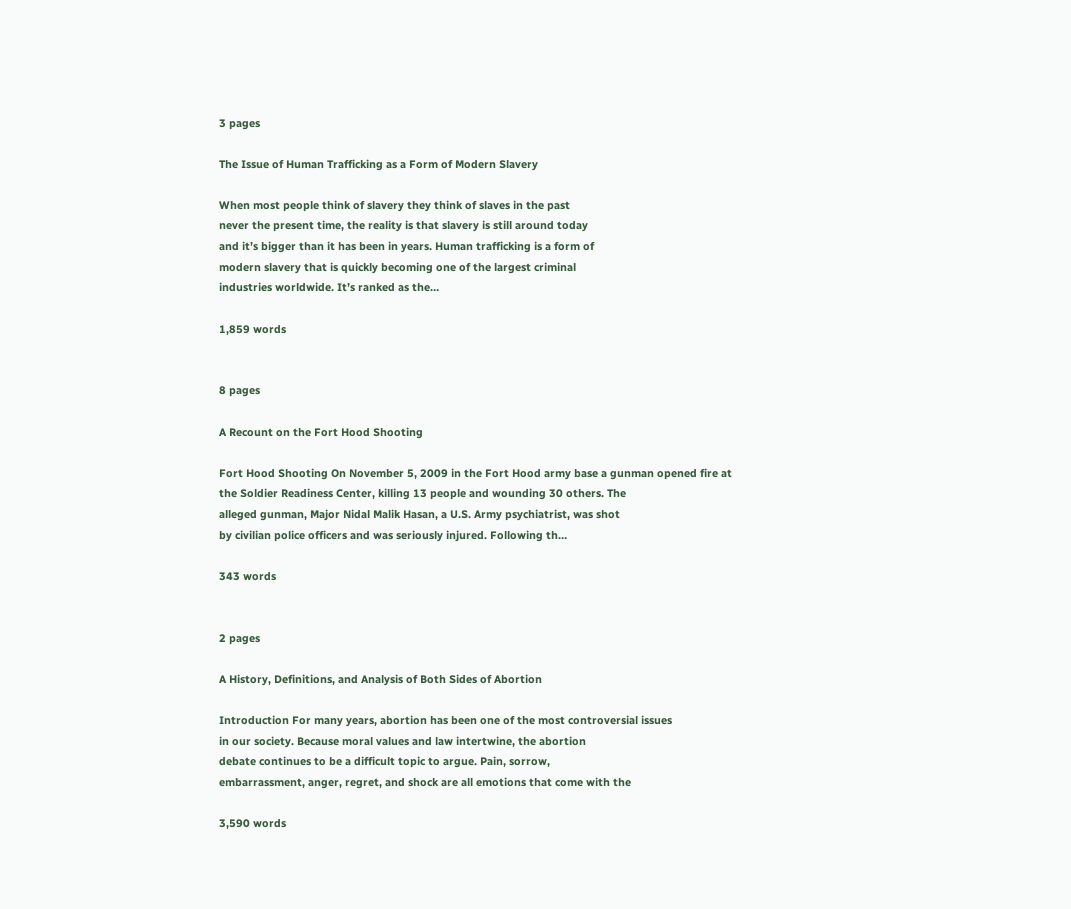3 pages

The Issue of Human Trafficking as a Form of Modern Slavery

When most people think of slavery they think of slaves in the past
never the present time, the reality is that slavery is still around today
and it’s bigger than it has been in years. Human trafficking is a form of
modern slavery that is quickly becoming one of the largest criminal
industries worldwide. It’s ranked as the…

1,859 words


8 pages

A Recount on the Fort Hood Shooting

Fort Hood Shooting On November 5, 2009 in the Fort Hood army base a gunman opened fire at
the Soldier Readiness Center, killing 13 people and wounding 30 others. The
alleged gunman, Major Nidal Malik Hasan, a U.S. Army psychiatrist, was shot
by civilian police officers and was seriously injured. Following th…

343 words


2 pages

A History, Definitions, and Analysis of Both Sides of Abortion

Introduction For many years, abortion has been one of the most controversial issues
in our society. Because moral values and law intertwine, the abortion
debate continues to be a difficult topic to argue. Pain, sorrow,
embarrassment, anger, regret, and shock are all emotions that come with the

3,590 words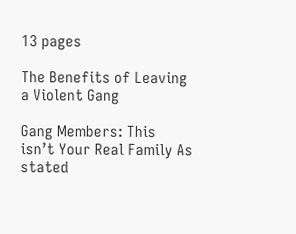13 pages

The Benefits of Leaving a Violent Gang

Gang Members: This isn’t Your Real Family As stated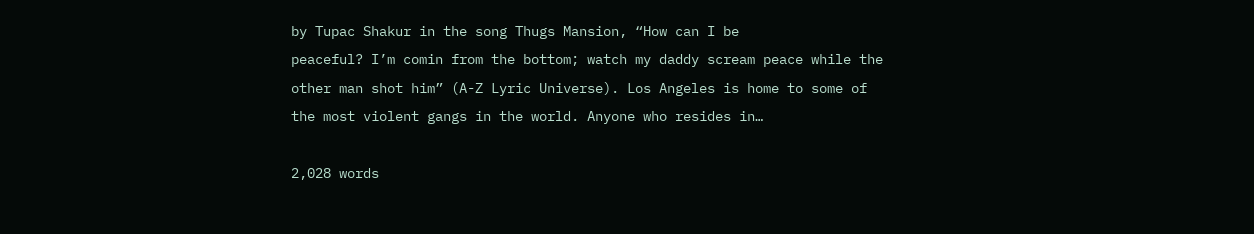by Tupac Shakur in the song Thugs Mansion, “How can I be
peaceful? I’m comin from the bottom; watch my daddy scream peace while the
other man shot him” (A-Z Lyric Universe). Los Angeles is home to some of
the most violent gangs in the world. Anyone who resides in…

2,028 words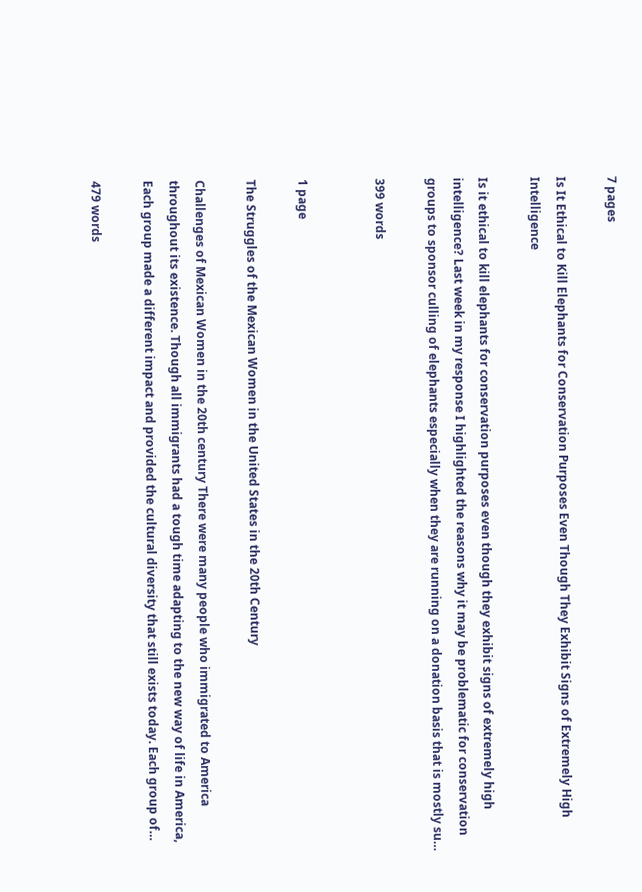7 pages

Is It Ethical to Kill Elephants for Conservation Purposes Even Though They Exhibit Signs of Extremely High Intelligence

Is it ethical to kill elephants for conservation purposes even though they exhibit signs of extremely high intelligence? Last week in my response I highlighted the reasons why it may be problematic for conservation groups to sponsor culling of elephants especially when they are running on a donation basis that is mostly su…

399 words


1 page

The Struggles of the Mexican Women in the United States in the 20th Century

Challenges of Mexican Women in the 20th century There were many people who immigrated to America throughout its existence. Though all immigrants had a tough time adapting to the new way of life in America, Each group made a different impact and provided the cultural diversity that still exists today. Each group of…

479 words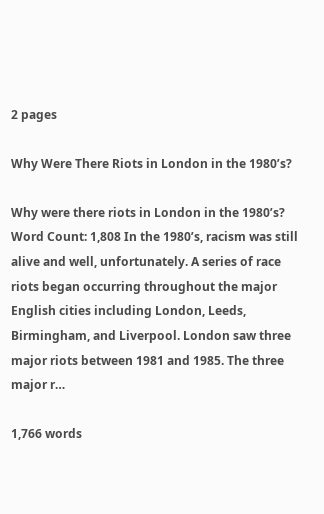2 pages

Why Were There Riots in London in the 1980’s?

Why were there riots in London in the 1980’s? Word Count: 1,808 In the 1980’s, racism was still alive and well, unfortunately. A series of race riots began occurring throughout the major English cities including London, Leeds, Birmingham, and Liverpool. London saw three major riots between 1981 and 1985. The three major r…

1,766 words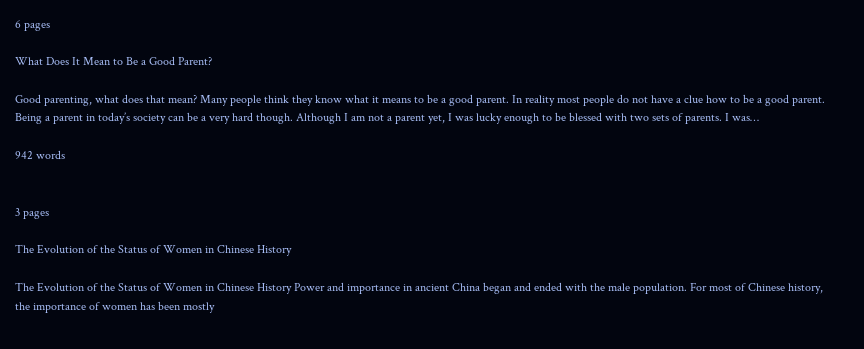6 pages

What Does It Mean to Be a Good Parent?

Good parenting, what does that mean? Many people think they know what it means to be a good parent. In reality most people do not have a clue how to be a good parent. Being a parent in today’s society can be a very hard though. Although I am not a parent yet, I was lucky enough to be blessed with two sets of parents. I was…

942 words


3 pages

The Evolution of the Status of Women in Chinese History

The Evolution of the Status of Women in Chinese History Power and importance in ancient China began and ended with the male population. For most of Chinese history, the importance of women has been mostly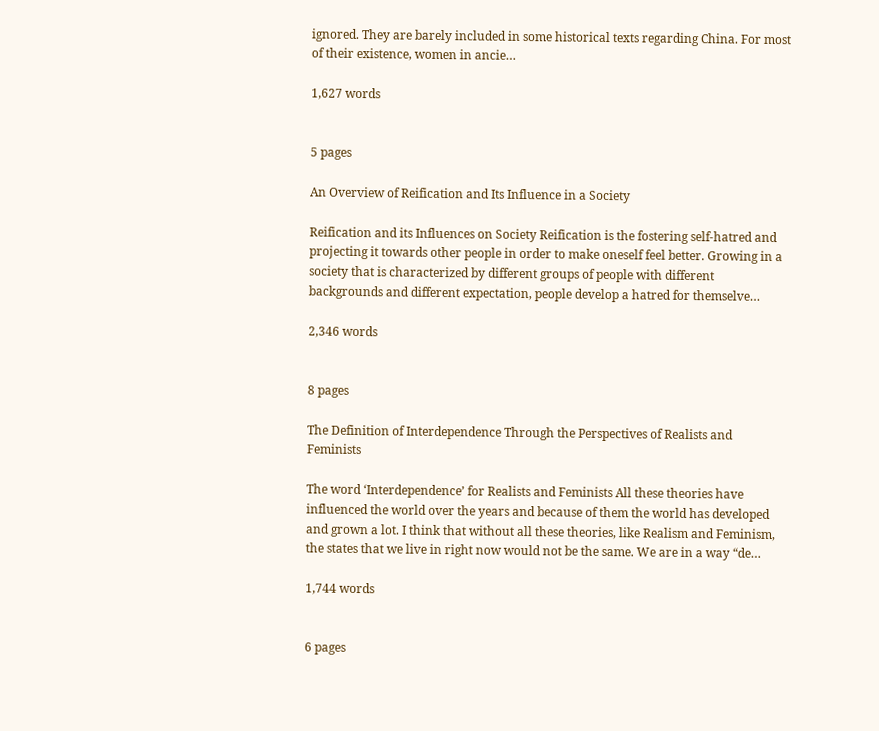ignored. They are barely included in some historical texts regarding China. For most of their existence, women in ancie…

1,627 words


5 pages

An Overview of Reification and Its Influence in a Society

Reification and its Influences on Society Reification is the fostering self-hatred and projecting it towards other people in order to make oneself feel better. Growing in a society that is characterized by different groups of people with different backgrounds and different expectation, people develop a hatred for themselve…

2,346 words


8 pages

The Definition of Interdependence Through the Perspectives of Realists and Feminists

The word ‘Interdependence’ for Realists and Feminists All these theories have influenced the world over the years and because of them the world has developed and grown a lot. I think that without all these theories, like Realism and Feminism, the states that we live in right now would not be the same. We are in a way “de…

1,744 words


6 pages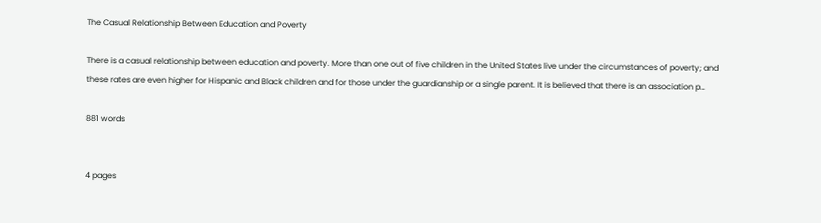The Casual Relationship Between Education and Poverty

There is a casual relationship between education and poverty. More than one out of five children in the United States live under the circumstances of poverty; and these rates are even higher for Hispanic and Black children and for those under the guardianship or a single parent. It is believed that there is an association p…

881 words


4 pages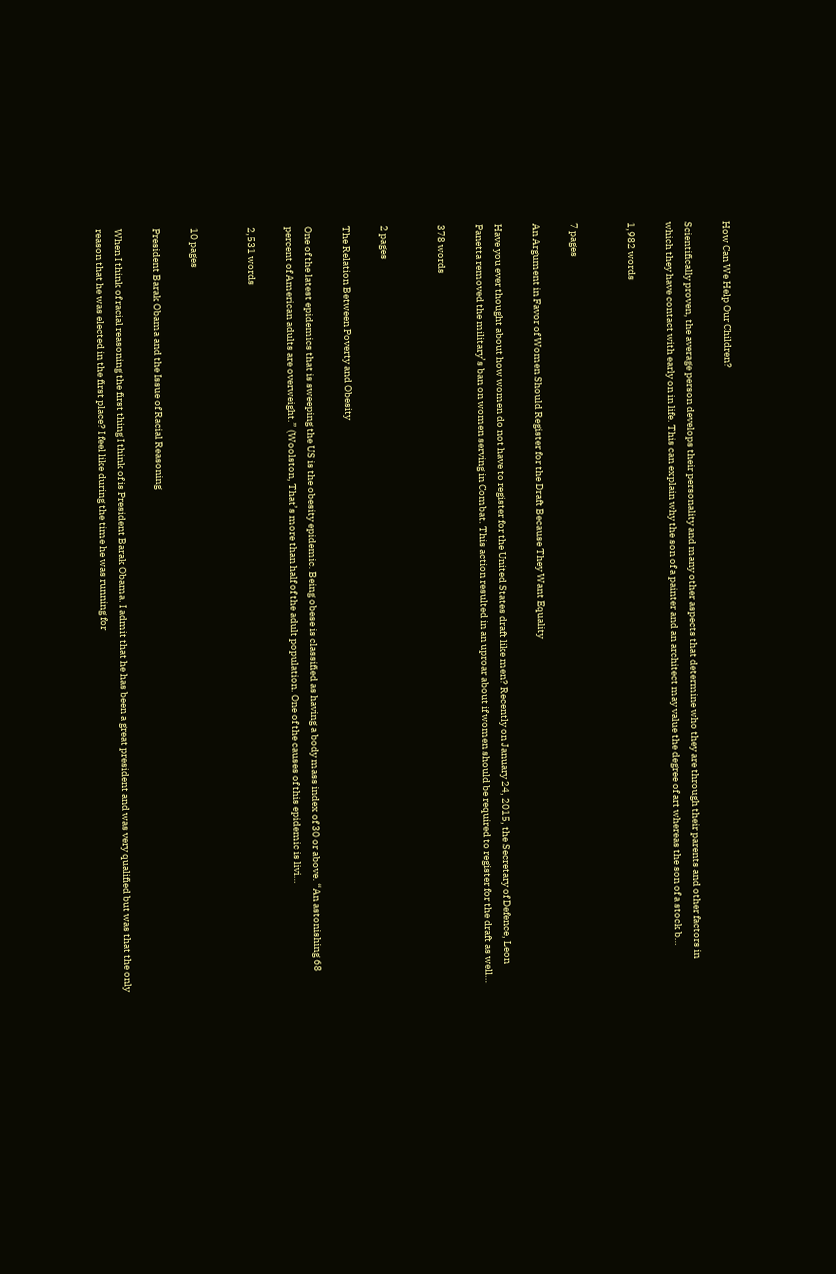How Can We Help Our Children?

Scientifically proven, the average person develops their personality and many other aspects that determine who they are through their parents and other factors in which they have contact with early on in life. This can explain why the son of a painter and an architect may value the degree of art whereas the son of a stock b…

1,982 words


7 pages

An Argument in Favor of Women Should Register for the Draft Because They Want Equality

Have you ever thought about how women do not have to register for the United States draft like men? Recently on January 24, 2015, the Secretary of Defence, Leon Panetta removed the military’s ban on women serving in Combat. This action resulted in an uproar about if women should be required to register for the draft as well…

378 words


2 pages

The Relation Between Poverty and Obesity

One of the latest epidemics that is sweeping the US is the obesity epidemic. Being obese is classified as having a body mass index of 30 or above. “An astonishing 68 percent of American adults are overweight.” (Woolston, That’s more than half of the adult population. One of the causes of this epidemic is livi…

2,531 words


10 pages

President Barak Obama and the Issue of Racial Reasoning

When I think of racial reasoning the first thing I think of is President Barak Obama. I admit that he has been a great president and was very qualified but was that the only reason that he was elected in the first place? I feel like during the time he was running for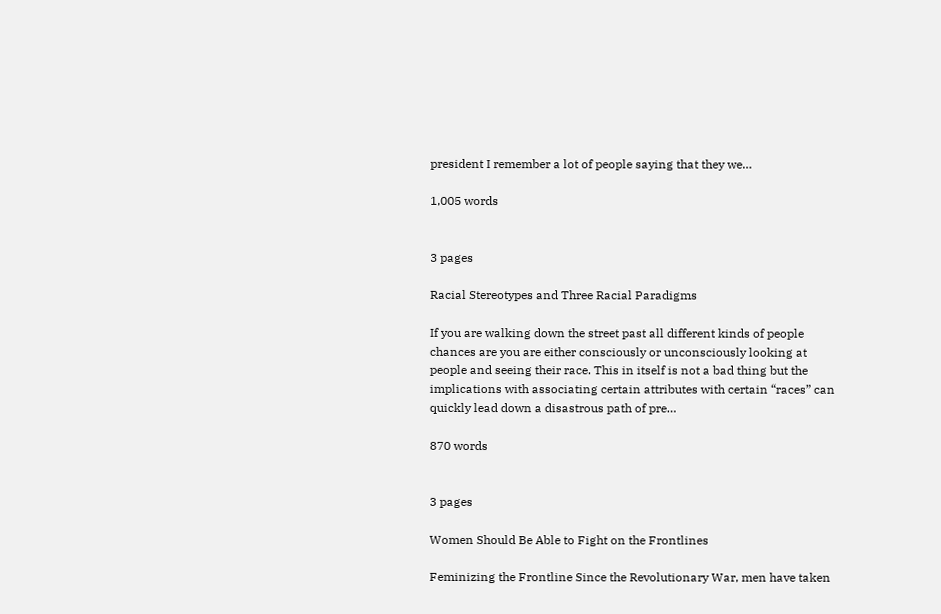president I remember a lot of people saying that they we…

1,005 words


3 pages

Racial Stereotypes and Three Racial Paradigms

If you are walking down the street past all different kinds of people chances are you are either consciously or unconsciously looking at people and seeing their race. This in itself is not a bad thing but the implications with associating certain attributes with certain “races” can quickly lead down a disastrous path of pre…

870 words


3 pages

Women Should Be Able to Fight on the Frontlines

Feminizing the Frontline Since the Revolutionary War, men have taken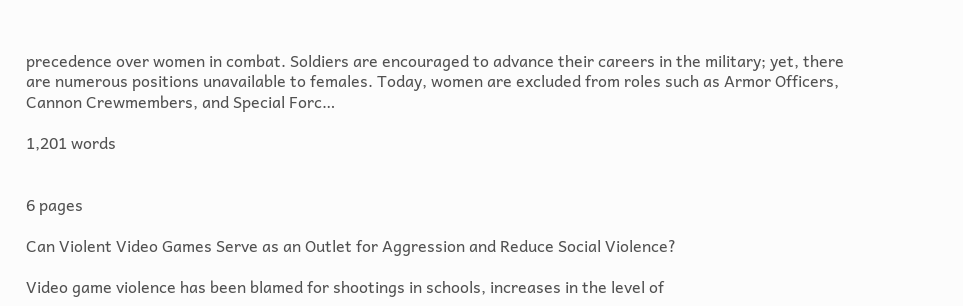precedence over women in combat. Soldiers are encouraged to advance their careers in the military; yet, there are numerous positions unavailable to females. Today, women are excluded from roles such as Armor Officers, Cannon Crewmembers, and Special Forc…

1,201 words


6 pages

Can Violent Video Games Serve as an Outlet for Aggression and Reduce Social Violence?

Video game violence has been blamed for shootings in schools, increases in the level of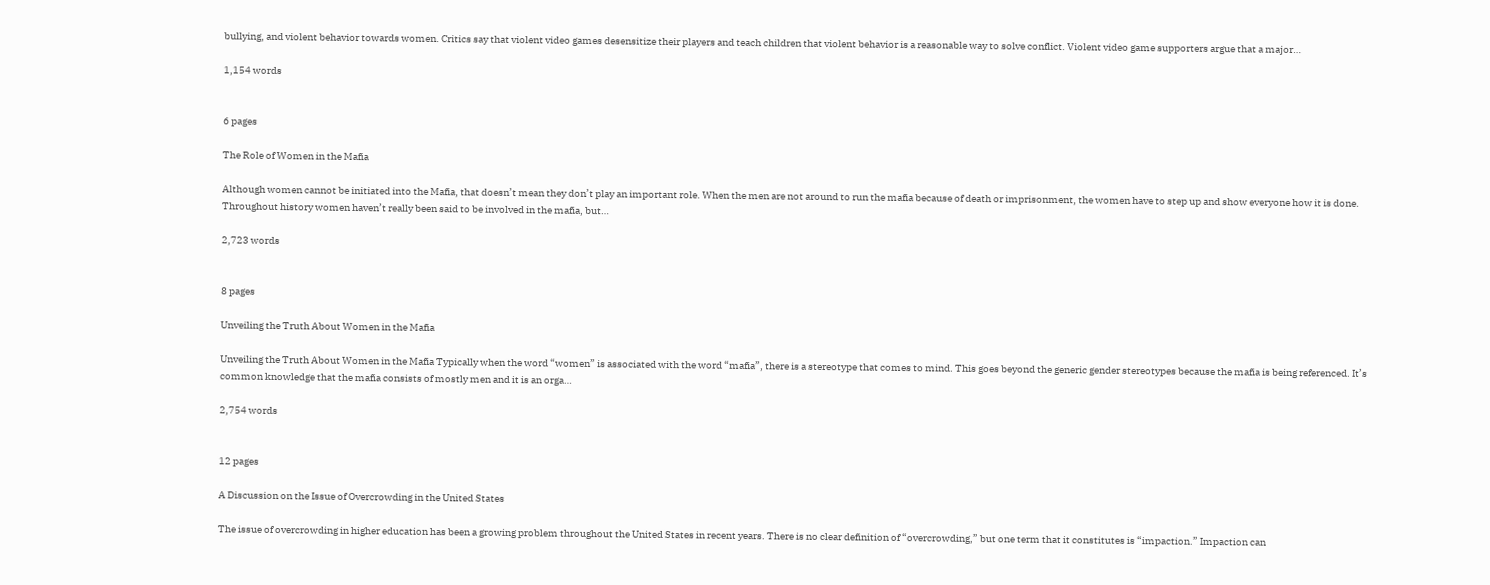bullying, and violent behavior towards women. Critics say that violent video games desensitize their players and teach children that violent behavior is a reasonable way to solve conflict. Violent video game supporters argue that a major…

1,154 words


6 pages

The Role of Women in the Mafia

Although women cannot be initiated into the Mafia, that doesn’t mean they don’t play an important role. When the men are not around to run the mafia because of death or imprisonment, the women have to step up and show everyone how it is done. Throughout history women haven’t really been said to be involved in the mafia, but…

2,723 words


8 pages

Unveiling the Truth About Women in the Mafia

Unveiling the Truth About Women in the Mafia Typically when the word “women” is associated with the word “mafia”, there is a stereotype that comes to mind. This goes beyond the generic gender stereotypes because the mafia is being referenced. It’s common knowledge that the mafia consists of mostly men and it is an orga…

2,754 words


12 pages

A Discussion on the Issue of Overcrowding in the United States

The issue of overcrowding in higher education has been a growing problem throughout the United States in recent years. There is no clear definition of “overcrowding,” but one term that it constitutes is “impaction.” Impaction can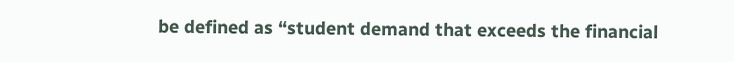be defined as “student demand that exceeds the financial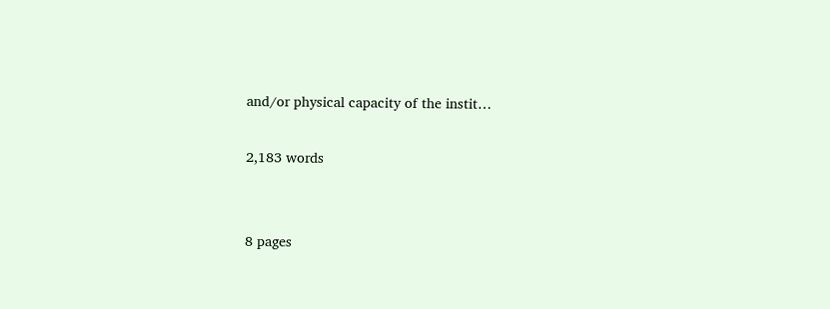and/or physical capacity of the instit…

2,183 words


8 pages